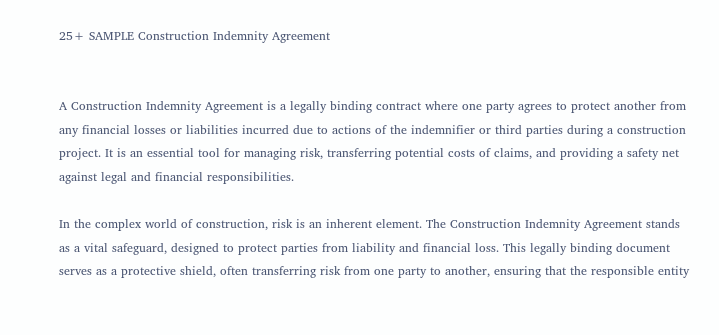25+ SAMPLE Construction Indemnity Agreement


A Construction Indemnity Agreement is a legally binding contract where one party agrees to protect another from any financial losses or liabilities incurred due to actions of the indemnifier or third parties during a construction project. It is an essential tool for managing risk, transferring potential costs of claims, and providing a safety net against legal and financial responsibilities.

In the complex world of construction, risk is an inherent element. The Construction Indemnity Agreement stands as a vital safeguard, designed to protect parties from liability and financial loss. This legally binding document serves as a protective shield, often transferring risk from one party to another, ensuring that the responsible entity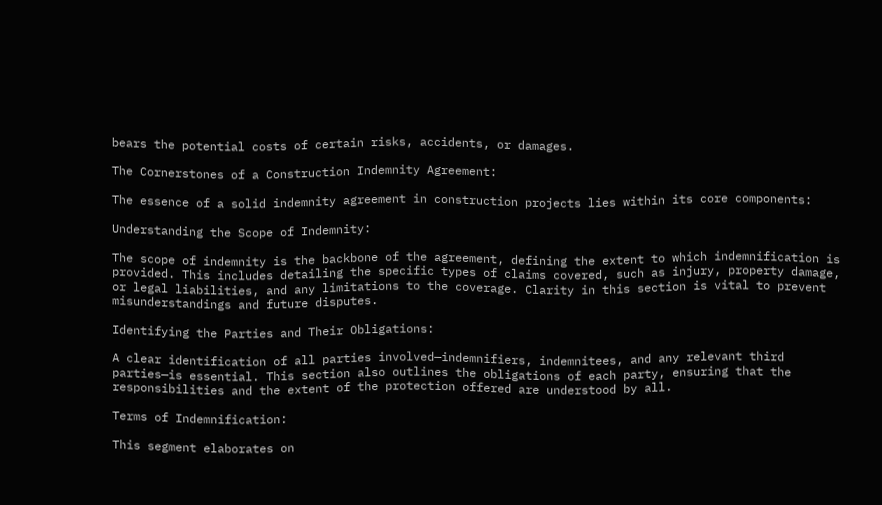bears the potential costs of certain risks, accidents, or damages.

The Cornerstones of a Construction Indemnity Agreement:

The essence of a solid indemnity agreement in construction projects lies within its core components:

Understanding the Scope of Indemnity:

The scope of indemnity is the backbone of the agreement, defining the extent to which indemnification is provided. This includes detailing the specific types of claims covered, such as injury, property damage, or legal liabilities, and any limitations to the coverage. Clarity in this section is vital to prevent misunderstandings and future disputes.

Identifying the Parties and Their Obligations:

A clear identification of all parties involved—indemnifiers, indemnitees, and any relevant third parties—is essential. This section also outlines the obligations of each party, ensuring that the responsibilities and the extent of the protection offered are understood by all.

Terms of Indemnification:

This segment elaborates on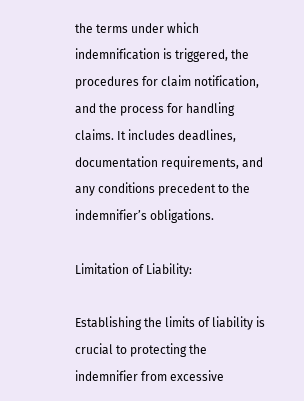the terms under which indemnification is triggered, the procedures for claim notification, and the process for handling claims. It includes deadlines, documentation requirements, and any conditions precedent to the indemnifier’s obligations.

Limitation of Liability:

Establishing the limits of liability is crucial to protecting the indemnifier from excessive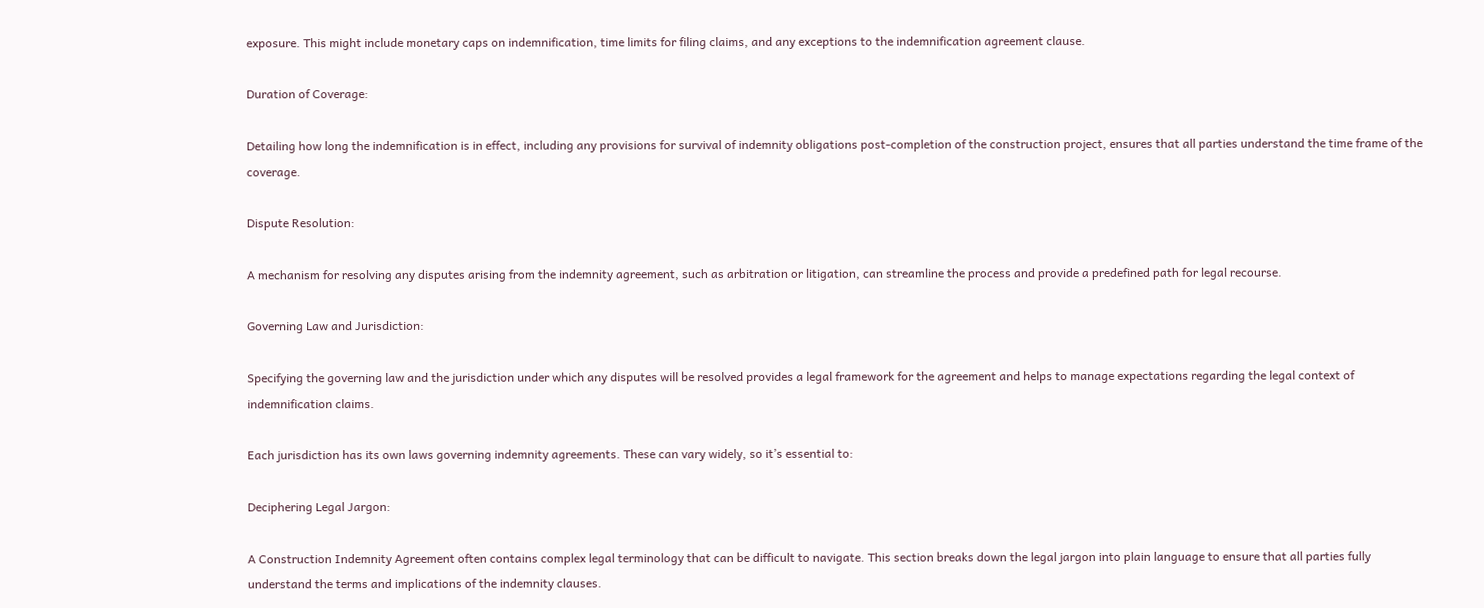exposure. This might include monetary caps on indemnification, time limits for filing claims, and any exceptions to the indemnification agreement clause.

Duration of Coverage:

Detailing how long the indemnification is in effect, including any provisions for survival of indemnity obligations post-completion of the construction project, ensures that all parties understand the time frame of the coverage.

Dispute Resolution:

A mechanism for resolving any disputes arising from the indemnity agreement, such as arbitration or litigation, can streamline the process and provide a predefined path for legal recourse.

Governing Law and Jurisdiction:

Specifying the governing law and the jurisdiction under which any disputes will be resolved provides a legal framework for the agreement and helps to manage expectations regarding the legal context of indemnification claims.

Each jurisdiction has its own laws governing indemnity agreements. These can vary widely, so it’s essential to:

Deciphering Legal Jargon:

A Construction Indemnity Agreement often contains complex legal terminology that can be difficult to navigate. This section breaks down the legal jargon into plain language to ensure that all parties fully understand the terms and implications of the indemnity clauses.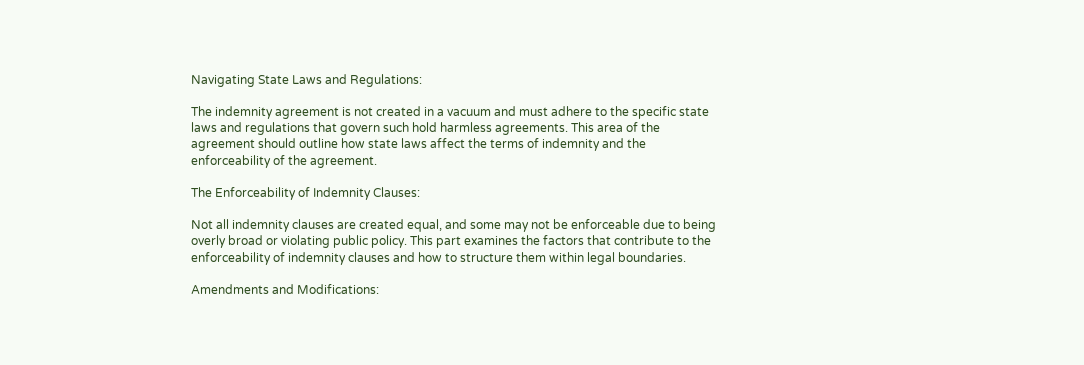Navigating State Laws and Regulations:

The indemnity agreement is not created in a vacuum and must adhere to the specific state laws and regulations that govern such hold harmless agreements. This area of the agreement should outline how state laws affect the terms of indemnity and the enforceability of the agreement.

The Enforceability of Indemnity Clauses:

Not all indemnity clauses are created equal, and some may not be enforceable due to being overly broad or violating public policy. This part examines the factors that contribute to the enforceability of indemnity clauses and how to structure them within legal boundaries.

Amendments and Modifications: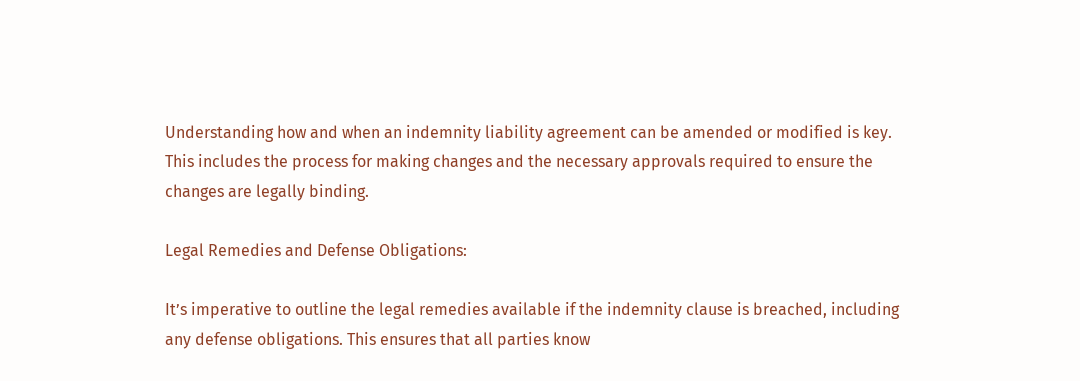Understanding how and when an indemnity liability agreement can be amended or modified is key. This includes the process for making changes and the necessary approvals required to ensure the changes are legally binding.

Legal Remedies and Defense Obligations:

It’s imperative to outline the legal remedies available if the indemnity clause is breached, including any defense obligations. This ensures that all parties know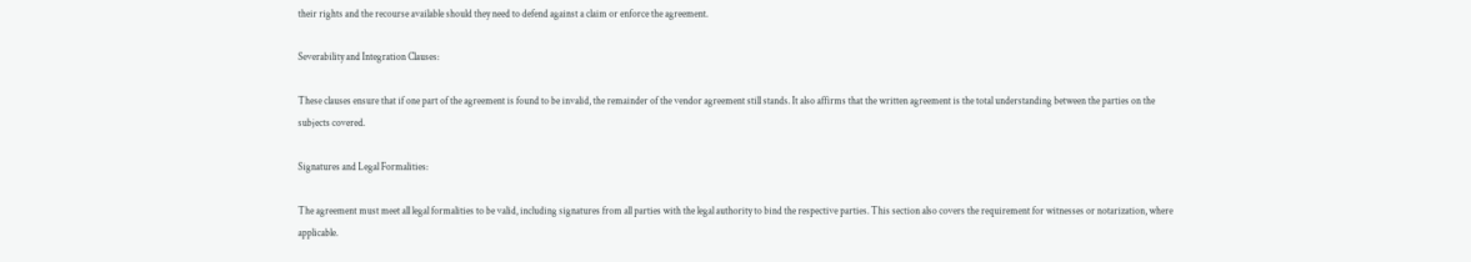their rights and the recourse available should they need to defend against a claim or enforce the agreement.

Severability and Integration Clauses:

These clauses ensure that if one part of the agreement is found to be invalid, the remainder of the vendor agreement still stands. It also affirms that the written agreement is the total understanding between the parties on the subjects covered.

Signatures and Legal Formalities:

The agreement must meet all legal formalities to be valid, including signatures from all parties with the legal authority to bind the respective parties. This section also covers the requirement for witnesses or notarization, where applicable.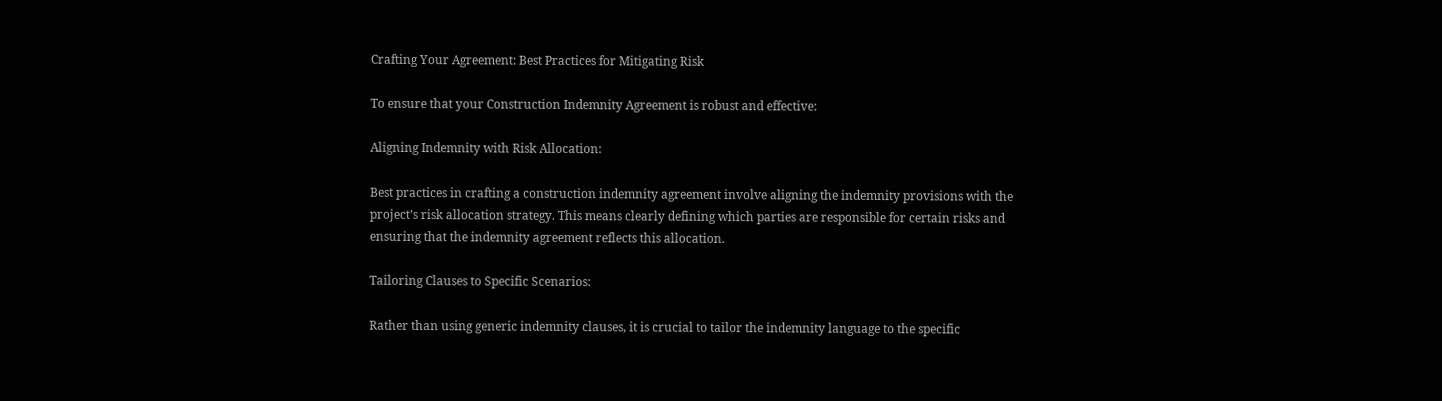Crafting Your Agreement: Best Practices for Mitigating Risk

To ensure that your Construction Indemnity Agreement is robust and effective:

Aligning Indemnity with Risk Allocation:

Best practices in crafting a construction indemnity agreement involve aligning the indemnity provisions with the project’s risk allocation strategy. This means clearly defining which parties are responsible for certain risks and ensuring that the indemnity agreement reflects this allocation.

Tailoring Clauses to Specific Scenarios:

Rather than using generic indemnity clauses, it is crucial to tailor the indemnity language to the specific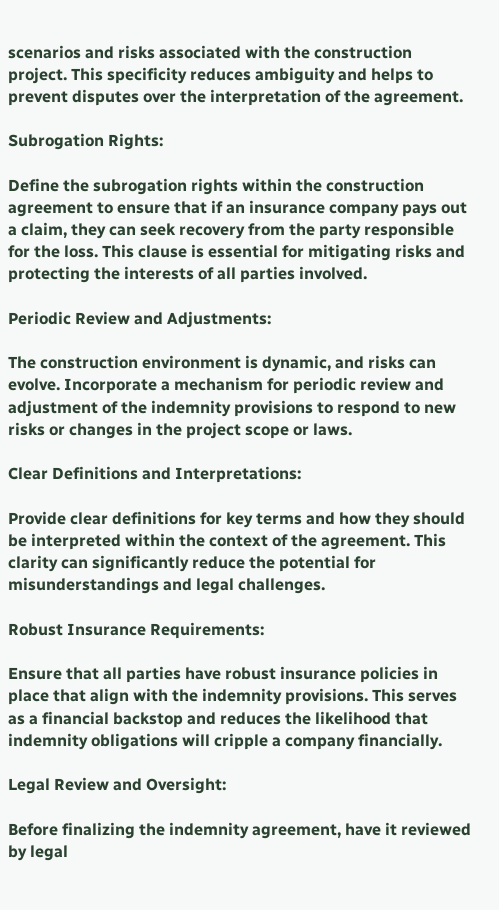scenarios and risks associated with the construction project. This specificity reduces ambiguity and helps to prevent disputes over the interpretation of the agreement.

Subrogation Rights:

Define the subrogation rights within the construction agreement to ensure that if an insurance company pays out a claim, they can seek recovery from the party responsible for the loss. This clause is essential for mitigating risks and protecting the interests of all parties involved.

Periodic Review and Adjustments:

The construction environment is dynamic, and risks can evolve. Incorporate a mechanism for periodic review and adjustment of the indemnity provisions to respond to new risks or changes in the project scope or laws.

Clear Definitions and Interpretations:

Provide clear definitions for key terms and how they should be interpreted within the context of the agreement. This clarity can significantly reduce the potential for misunderstandings and legal challenges.

Robust Insurance Requirements:

Ensure that all parties have robust insurance policies in place that align with the indemnity provisions. This serves as a financial backstop and reduces the likelihood that indemnity obligations will cripple a company financially.

Legal Review and Oversight:

Before finalizing the indemnity agreement, have it reviewed by legal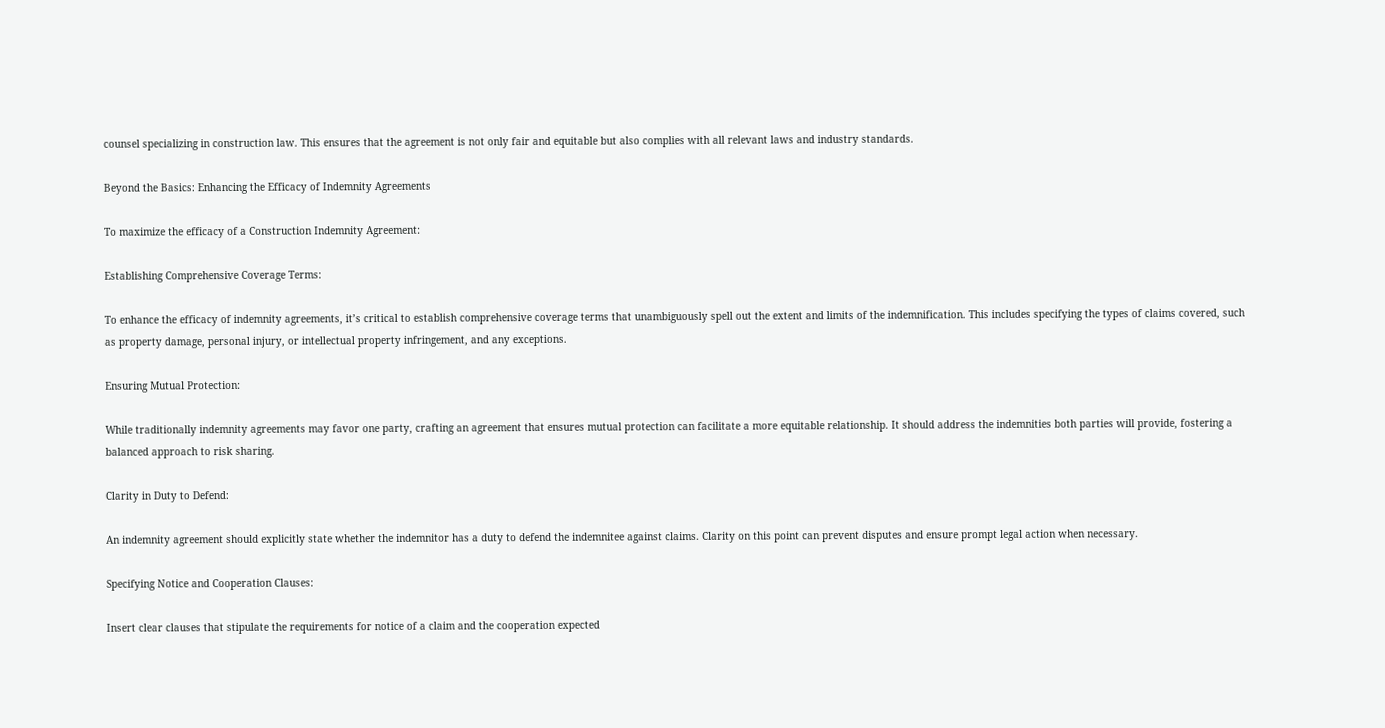counsel specializing in construction law. This ensures that the agreement is not only fair and equitable but also complies with all relevant laws and industry standards.

Beyond the Basics: Enhancing the Efficacy of Indemnity Agreements

To maximize the efficacy of a Construction Indemnity Agreement:

Establishing Comprehensive Coverage Terms:

To enhance the efficacy of indemnity agreements, it’s critical to establish comprehensive coverage terms that unambiguously spell out the extent and limits of the indemnification. This includes specifying the types of claims covered, such as property damage, personal injury, or intellectual property infringement, and any exceptions.

Ensuring Mutual Protection:

While traditionally indemnity agreements may favor one party, crafting an agreement that ensures mutual protection can facilitate a more equitable relationship. It should address the indemnities both parties will provide, fostering a balanced approach to risk sharing.

Clarity in Duty to Defend:

An indemnity agreement should explicitly state whether the indemnitor has a duty to defend the indemnitee against claims. Clarity on this point can prevent disputes and ensure prompt legal action when necessary.

Specifying Notice and Cooperation Clauses:

Insert clear clauses that stipulate the requirements for notice of a claim and the cooperation expected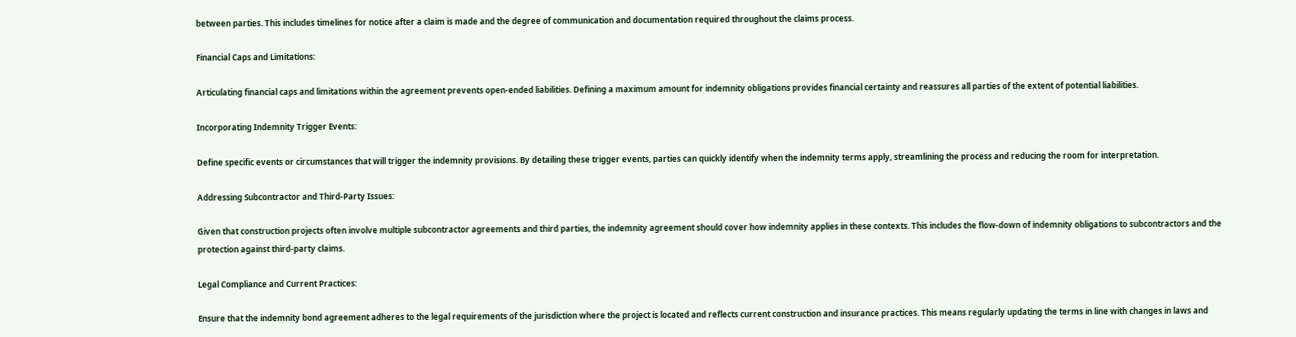between parties. This includes timelines for notice after a claim is made and the degree of communication and documentation required throughout the claims process.

Financial Caps and Limitations:

Articulating financial caps and limitations within the agreement prevents open-ended liabilities. Defining a maximum amount for indemnity obligations provides financial certainty and reassures all parties of the extent of potential liabilities.

Incorporating Indemnity Trigger Events:

Define specific events or circumstances that will trigger the indemnity provisions. By detailing these trigger events, parties can quickly identify when the indemnity terms apply, streamlining the process and reducing the room for interpretation.

Addressing Subcontractor and Third-Party Issues:

Given that construction projects often involve multiple subcontractor agreements and third parties, the indemnity agreement should cover how indemnity applies in these contexts. This includes the flow-down of indemnity obligations to subcontractors and the protection against third-party claims.

Legal Compliance and Current Practices:

Ensure that the indemnity bond agreement adheres to the legal requirements of the jurisdiction where the project is located and reflects current construction and insurance practices. This means regularly updating the terms in line with changes in laws and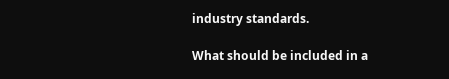industry standards.

What should be included in a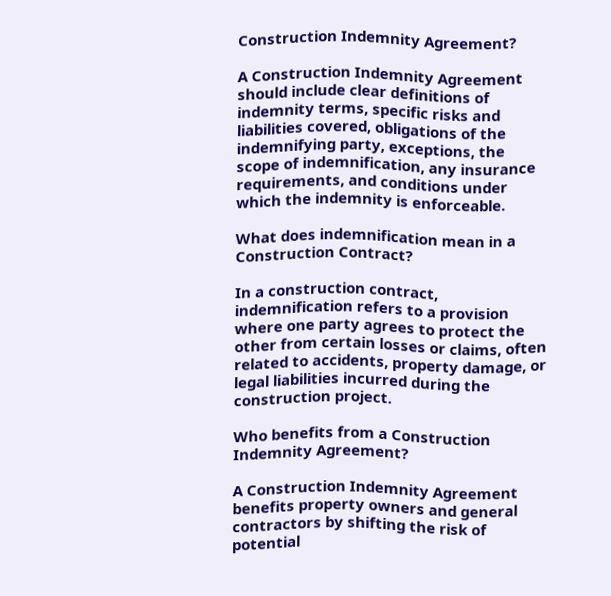Construction Indemnity Agreement?

A Construction Indemnity Agreement should include clear definitions of indemnity terms, specific risks and liabilities covered, obligations of the indemnifying party, exceptions, the scope of indemnification, any insurance requirements, and conditions under which the indemnity is enforceable.

What does indemnification mean in a Construction Contract?

In a construction contract, indemnification refers to a provision where one party agrees to protect the other from certain losses or claims, often related to accidents, property damage, or legal liabilities incurred during the construction project.

Who benefits from a Construction Indemnity Agreement?

A Construction Indemnity Agreement benefits property owners and general contractors by shifting the risk of potential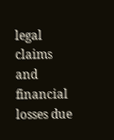legal claims and financial losses due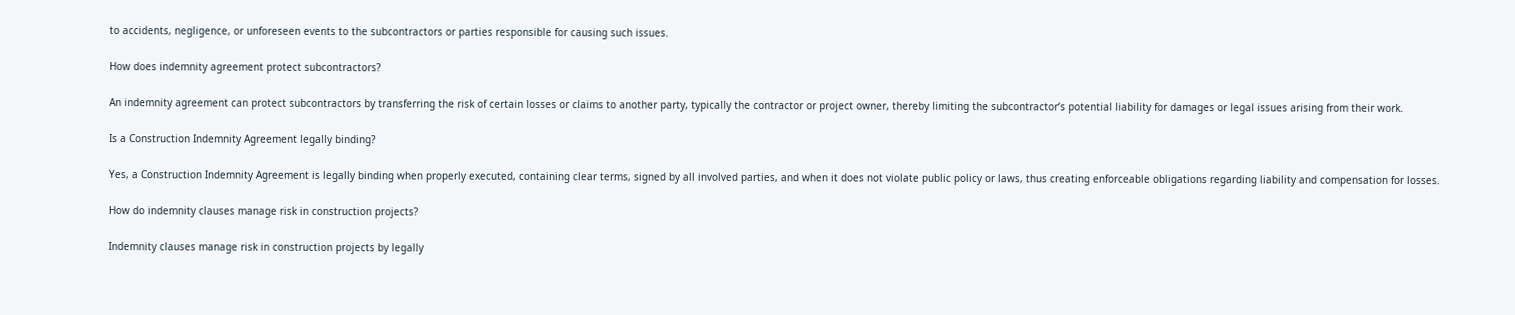to accidents, negligence, or unforeseen events to the subcontractors or parties responsible for causing such issues.

How does indemnity agreement protect subcontractors?

An indemnity agreement can protect subcontractors by transferring the risk of certain losses or claims to another party, typically the contractor or project owner, thereby limiting the subcontractor’s potential liability for damages or legal issues arising from their work.

Is a Construction Indemnity Agreement legally binding?

Yes, a Construction Indemnity Agreement is legally binding when properly executed, containing clear terms, signed by all involved parties, and when it does not violate public policy or laws, thus creating enforceable obligations regarding liability and compensation for losses.

How do indemnity clauses manage risk in construction projects?

Indemnity clauses manage risk in construction projects by legally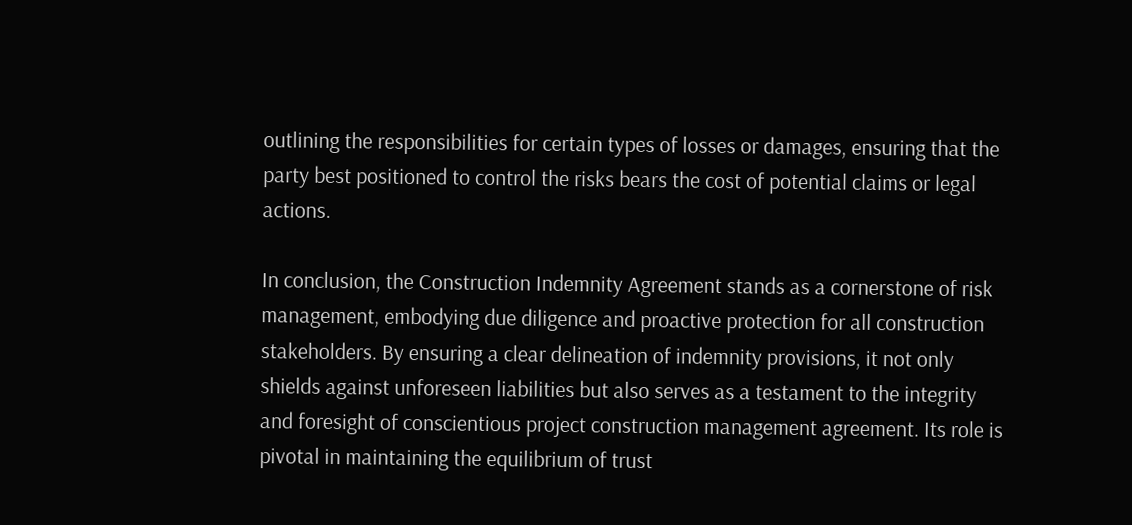outlining the responsibilities for certain types of losses or damages, ensuring that the party best positioned to control the risks bears the cost of potential claims or legal actions.

In conclusion, the Construction Indemnity Agreement stands as a cornerstone of risk management, embodying due diligence and proactive protection for all construction stakeholders. By ensuring a clear delineation of indemnity provisions, it not only shields against unforeseen liabilities but also serves as a testament to the integrity and foresight of conscientious project construction management agreement. Its role is pivotal in maintaining the equilibrium of trust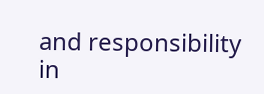and responsibility in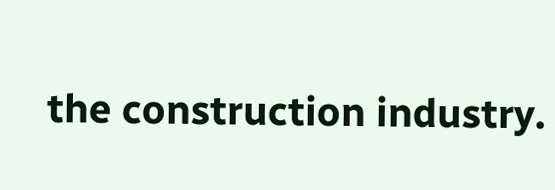the construction industry.